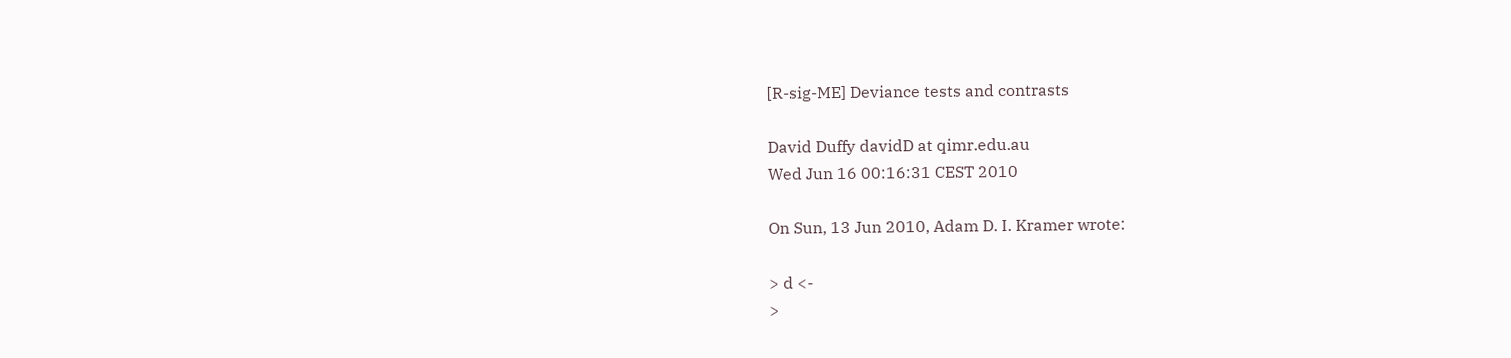[R-sig-ME] Deviance tests and contrasts

David Duffy davidD at qimr.edu.au
Wed Jun 16 00:16:31 CEST 2010

On Sun, 13 Jun 2010, Adam D. I. Kramer wrote:

> d <-
>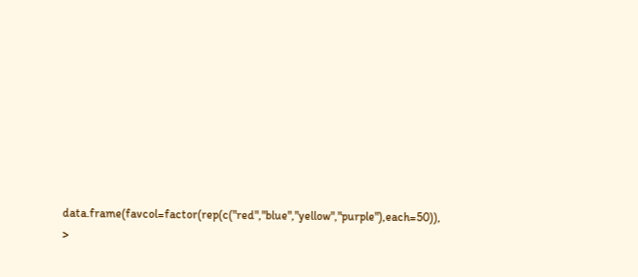data.frame(favcol=factor(rep(c("red","blue","yellow","purple"),each=50)),
>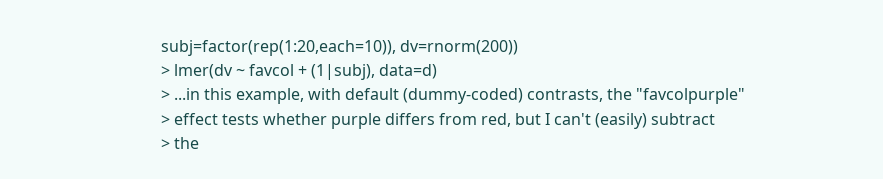subj=factor(rep(1:20,each=10)), dv=rnorm(200))
> lmer(dv ~ favcol + (1|subj), data=d)
> ...in this example, with default (dummy-coded) contrasts, the "favcolpurple"
> effect tests whether purple differs from red, but I can't (easily) subtract
> the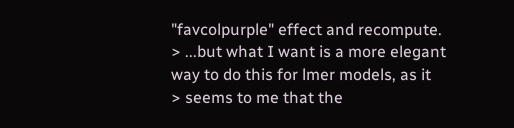"favcolpurple" effect and recompute.
> ...but what I want is a more elegant way to do this for lmer models, as it
> seems to me that the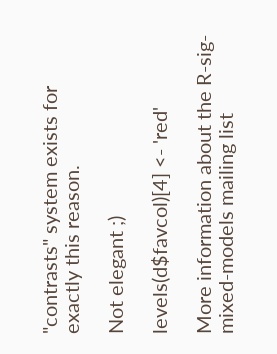"contrasts" system exists for exactly this reason.

Not elegant ;)

levels(d$favcol)[4] <- 'red'

More information about the R-sig-mixed-models mailing list